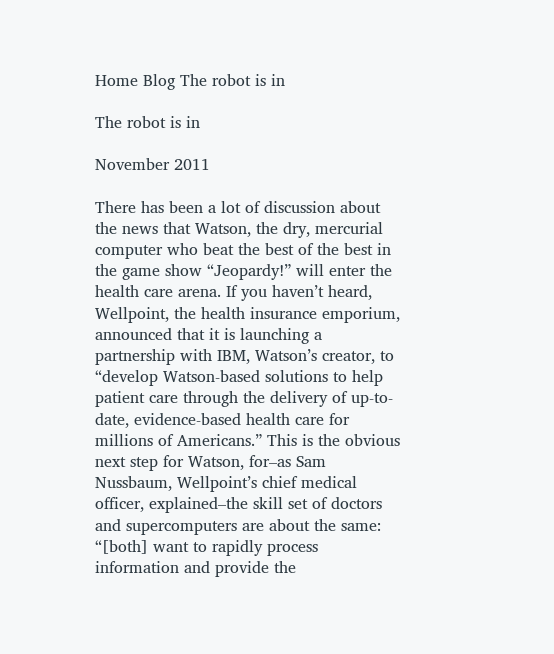Home Blog The robot is in

The robot is in

November 2011

There has been a lot of discussion about the news that Watson, the dry, mercurial computer who beat the best of the best in the game show “Jeopardy!” will enter the health care arena. If you haven’t heard, Wellpoint, the health insurance emporium, announced that it is launching a partnership with IBM, Watson’s creator, to “develop Watson-based solutions to help patient care through the delivery of up-to-date, evidence-based health care for millions of Americans.” This is the obvious next step for Watson, for–as Sam Nussbaum, Wellpoint’s chief medical officer, explained–the skill set of doctors and supercomputers are about the same: “[both] want to rapidly process information and provide the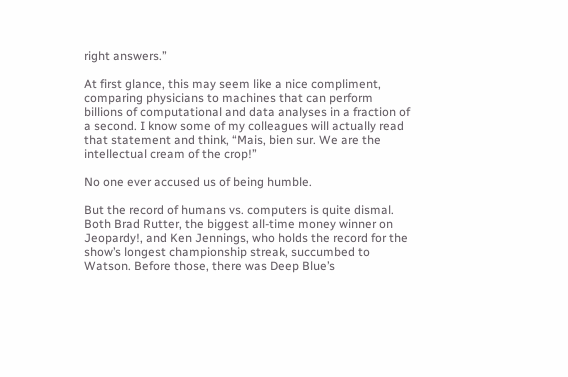right answers.”

At first glance, this may seem like a nice compliment, comparing physicians to machines that can perform billions of computational and data analyses in a fraction of a second. I know some of my colleagues will actually read that statement and think, “Mais, bien sur. We are the intellectual cream of the crop!”

No one ever accused us of being humble.

But the record of humans vs. computers is quite dismal. Both Brad Rutter, the biggest all-time money winner on Jeopardy!, and Ken Jennings, who holds the record for the show’s longest championship streak, succumbed to Watson. Before those, there was Deep Blue’s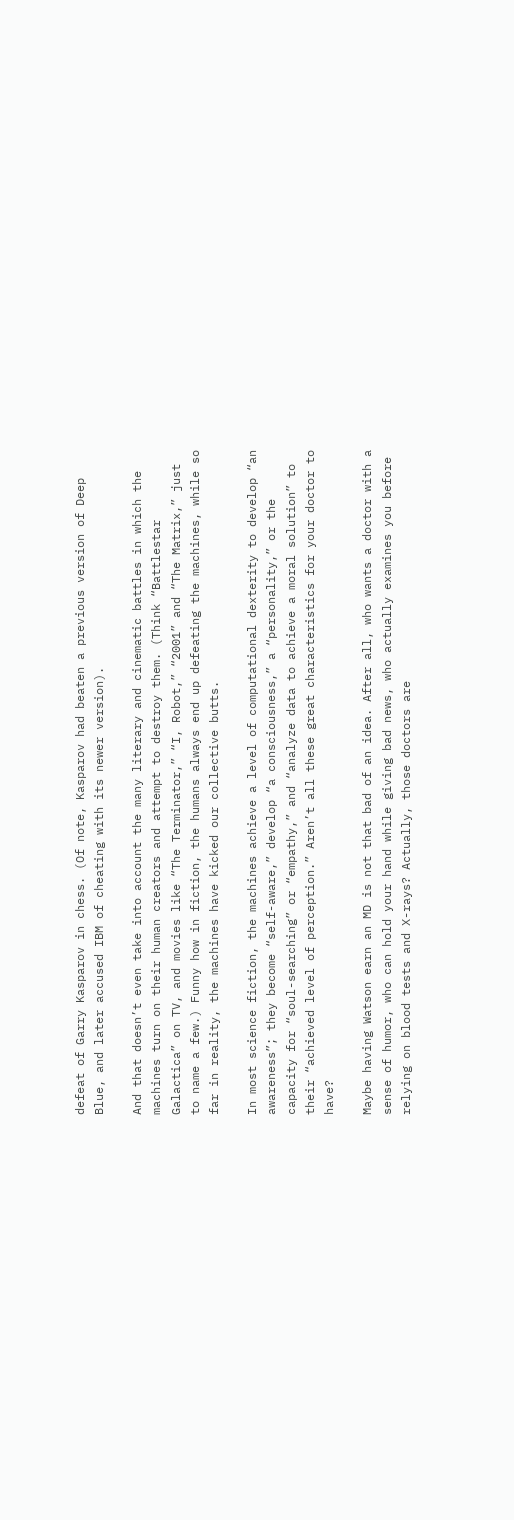defeat of Garry Kasparov in chess. (Of note, Kasparov had beaten a previous version of Deep Blue, and later accused IBM of cheating with its newer version).

And that doesn’t even take into account the many literary and cinematic battles in which the machines turn on their human creators and attempt to destroy them. (Think “Battlestar Galactica” on TV, and movies like “The Terminator,” “I, Robot,” “2001” and “The Matrix,” just to name a few.) Funny how in fiction, the humans always end up defeating the machines, while so far in reality, the machines have kicked our collective butts.

In most science fiction, the machines achieve a level of computational dexterity to develop “an awareness”; they become “self-aware,” develop “a consciousness,” a “personality,” or the capacity for “soul-searching” or “empathy,” and “analyze data to achieve a moral solution” to their “achieved level of perception.” Aren’t all these great characteristics for your doctor to have?

Maybe having Watson earn an MD is not that bad of an idea. After all, who wants a doctor with a sense of humor, who can hold your hand while giving bad news, who actually examines you before relying on blood tests and X-rays? Actually, those doctors are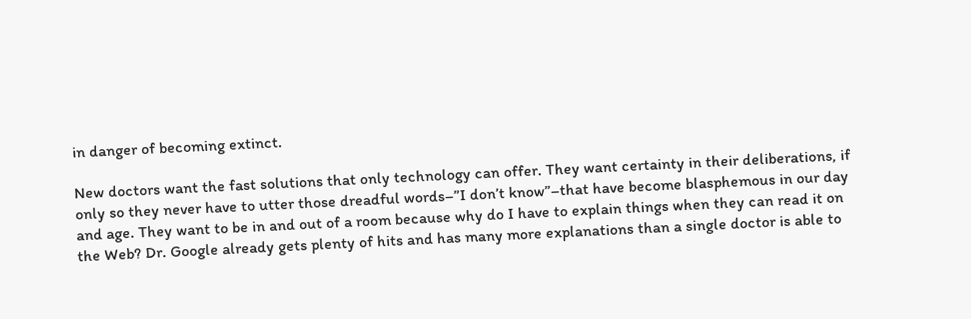in danger of becoming extinct.

New doctors want the fast solutions that only technology can offer. They want certainty in their deliberations, if only so they never have to utter those dreadful words–”I don’t know”–that have become blasphemous in our day and age. They want to be in and out of a room because why do I have to explain things when they can read it on the Web? Dr. Google already gets plenty of hits and has many more explanations than a single doctor is able to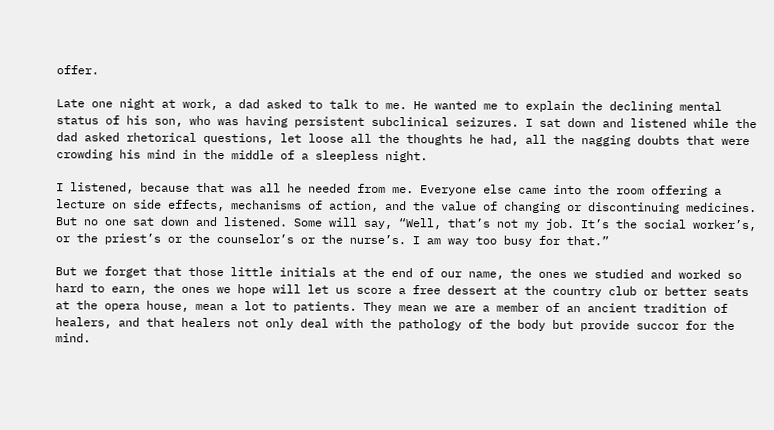offer.

Late one night at work, a dad asked to talk to me. He wanted me to explain the declining mental status of his son, who was having persistent subclinical seizures. I sat down and listened while the dad asked rhetorical questions, let loose all the thoughts he had, all the nagging doubts that were crowding his mind in the middle of a sleepless night.

I listened, because that was all he needed from me. Everyone else came into the room offering a lecture on side effects, mechanisms of action, and the value of changing or discontinuing medicines. But no one sat down and listened. Some will say, “Well, that’s not my job. It’s the social worker’s, or the priest’s or the counselor’s or the nurse’s. I am way too busy for that.”

But we forget that those little initials at the end of our name, the ones we studied and worked so hard to earn, the ones we hope will let us score a free dessert at the country club or better seats at the opera house, mean a lot to patients. They mean we are a member of an ancient tradition of healers, and that healers not only deal with the pathology of the body but provide succor for the mind.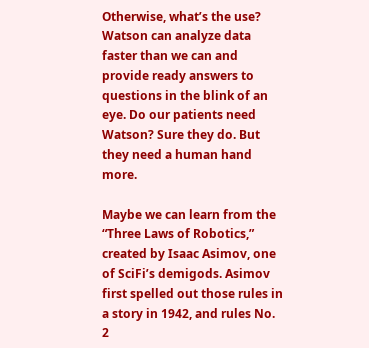Otherwise, what’s the use? Watson can analyze data faster than we can and provide ready answers to questions in the blink of an eye. Do our patients need Watson? Sure they do. But they need a human hand more.

Maybe we can learn from the “Three Laws of Robotics,” created by Isaac Asimov, one of SciFi’s demigods. Asimov first spelled out those rules in a story in 1942, and rules No. 2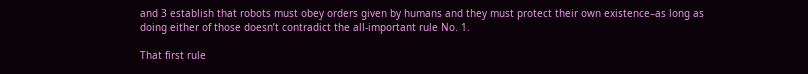and 3 establish that robots must obey orders given by humans and they must protect their own existence–as long as doing either of those doesn’t contradict the all-important rule No. 1.

That first rule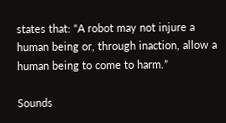states that: “A robot may not injure a human being or, through inaction, allow a human being to come to harm.”

Sounds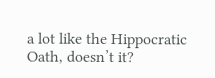a lot like the Hippocratic Oath, doesn’t it?